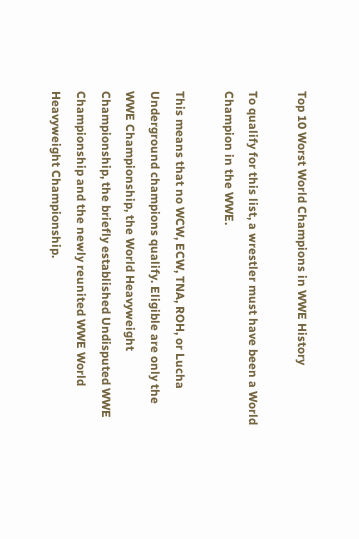Top 10 Worst World Champions in WWE History

To qualify for this list, a wrestler must have been a World Champion in the WWE.

This means that no WCW, ECW, TNA, ROH, or Lucha Underground champions qualify. Eligible are only the WWE Championship, the World Heavyweight Championship, the briefly established Undisputed WWE Championship and the newly reunited WWE World Heavyweight Championship.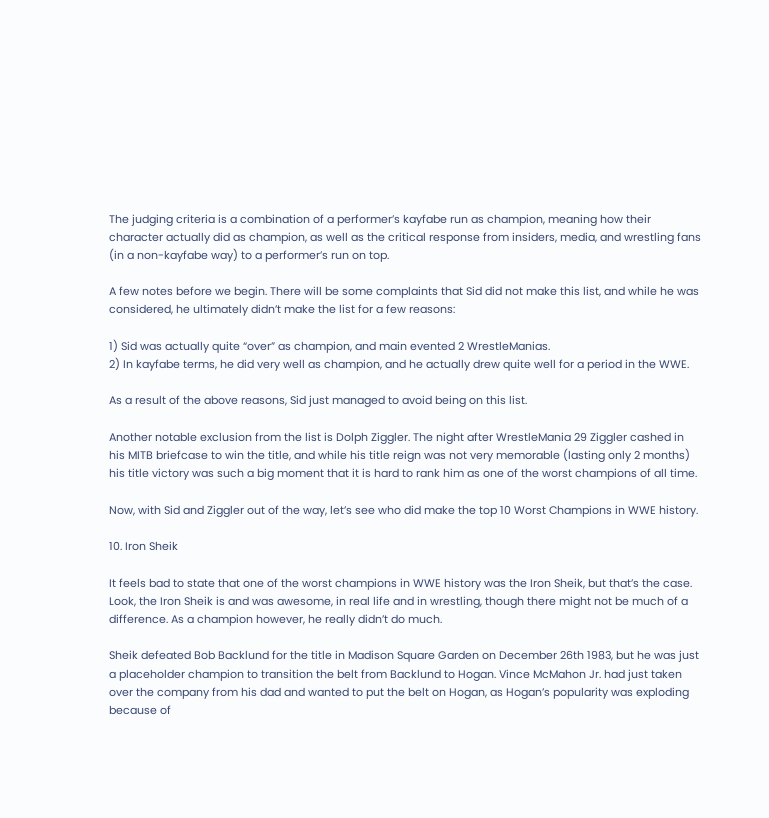The judging criteria is a combination of a performer’s kayfabe run as champion, meaning how their character actually did as champion, as well as the critical response from insiders, media, and wrestling fans (in a non-kayfabe way) to a performer’s run on top.

A few notes before we begin. There will be some complaints that Sid did not make this list, and while he was considered, he ultimately didn’t make the list for a few reasons:

1) Sid was actually quite “over” as champion, and main evented 2 WrestleManias.
2) In kayfabe terms, he did very well as champion, and he actually drew quite well for a period in the WWE.

As a result of the above reasons, Sid just managed to avoid being on this list.

Another notable exclusion from the list is Dolph Ziggler. The night after WrestleMania 29 Ziggler cashed in his MITB briefcase to win the title, and while his title reign was not very memorable (lasting only 2 months) his title victory was such a big moment that it is hard to rank him as one of the worst champions of all time.

Now, with Sid and Ziggler out of the way, let’s see who did make the top 10 Worst Champions in WWE history.

10. Iron Sheik

It feels bad to state that one of the worst champions in WWE history was the Iron Sheik, but that’s the case. Look, the Iron Sheik is and was awesome, in real life and in wrestling, though there might not be much of a difference. As a champion however, he really didn’t do much.

Sheik defeated Bob Backlund for the title in Madison Square Garden on December 26th 1983, but he was just a placeholder champion to transition the belt from Backlund to Hogan. Vince McMahon Jr. had just taken over the company from his dad and wanted to put the belt on Hogan, as Hogan’s popularity was exploding because of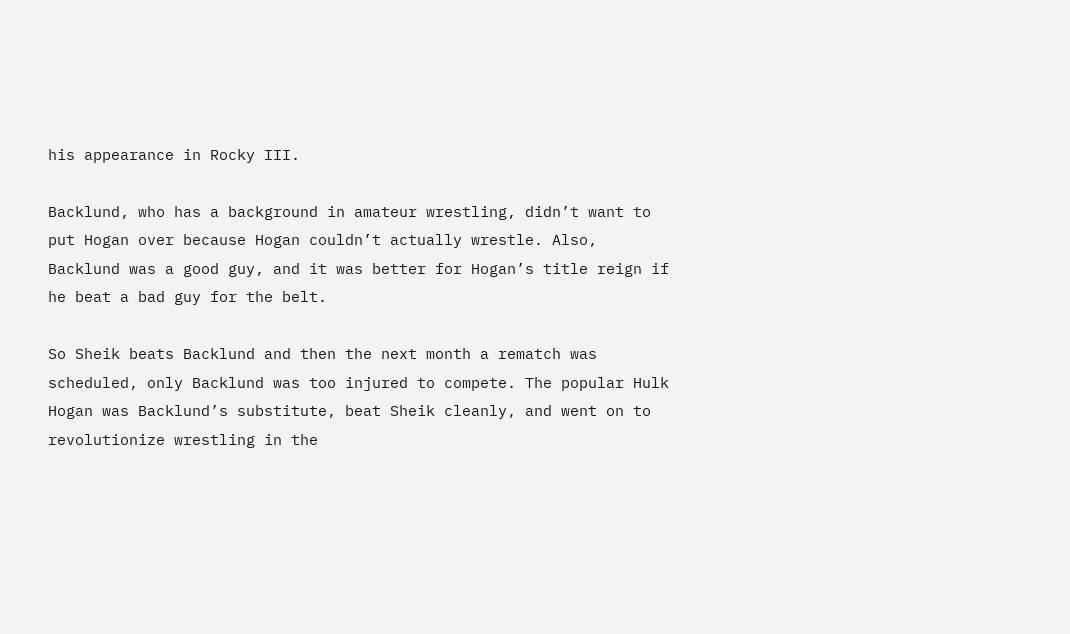his appearance in Rocky III.

Backlund, who has a background in amateur wrestling, didn’t want to put Hogan over because Hogan couldn’t actually wrestle. Also, Backlund was a good guy, and it was better for Hogan’s title reign if he beat a bad guy for the belt.

So Sheik beats Backlund and then the next month a rematch was scheduled, only Backlund was too injured to compete. The popular Hulk Hogan was Backlund’s substitute, beat Sheik cleanly, and went on to revolutionize wrestling in the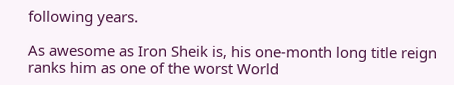following years.

As awesome as Iron Sheik is, his one-month long title reign ranks him as one of the worst World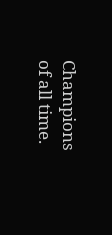Champions of all time.